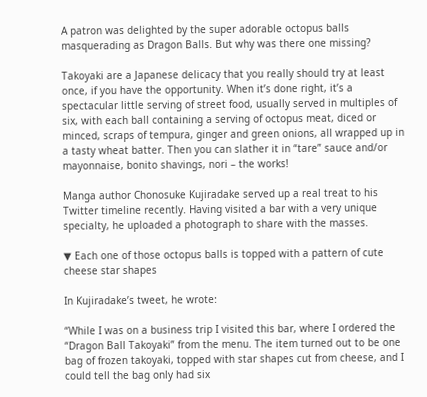A patron was delighted by the super adorable octopus balls masquerading as Dragon Balls. But why was there one missing?

Takoyaki are a Japanese delicacy that you really should try at least once, if you have the opportunity. When it’s done right, it’s a spectacular little serving of street food, usually served in multiples of six, with each ball containing a serving of octopus meat, diced or minced, scraps of tempura, ginger and green onions, all wrapped up in a tasty wheat batter. Then you can slather it in “tare” sauce and/or mayonnaise, bonito shavings, nori – the works!

Manga author Chonosuke Kujiradake served up a real treat to his Twitter timeline recently. Having visited a bar with a very unique specialty, he uploaded a photograph to share with the masses.

▼ Each one of those octopus balls is topped with a pattern of cute cheese star shapes

In Kujiradake’s tweet, he wrote:

“While I was on a business trip I visited this bar, where I ordered the “Dragon Ball Takoyaki” from the menu. The item turned out to be one bag of frozen takoyaki, topped with star shapes cut from cheese, and I could tell the bag only had six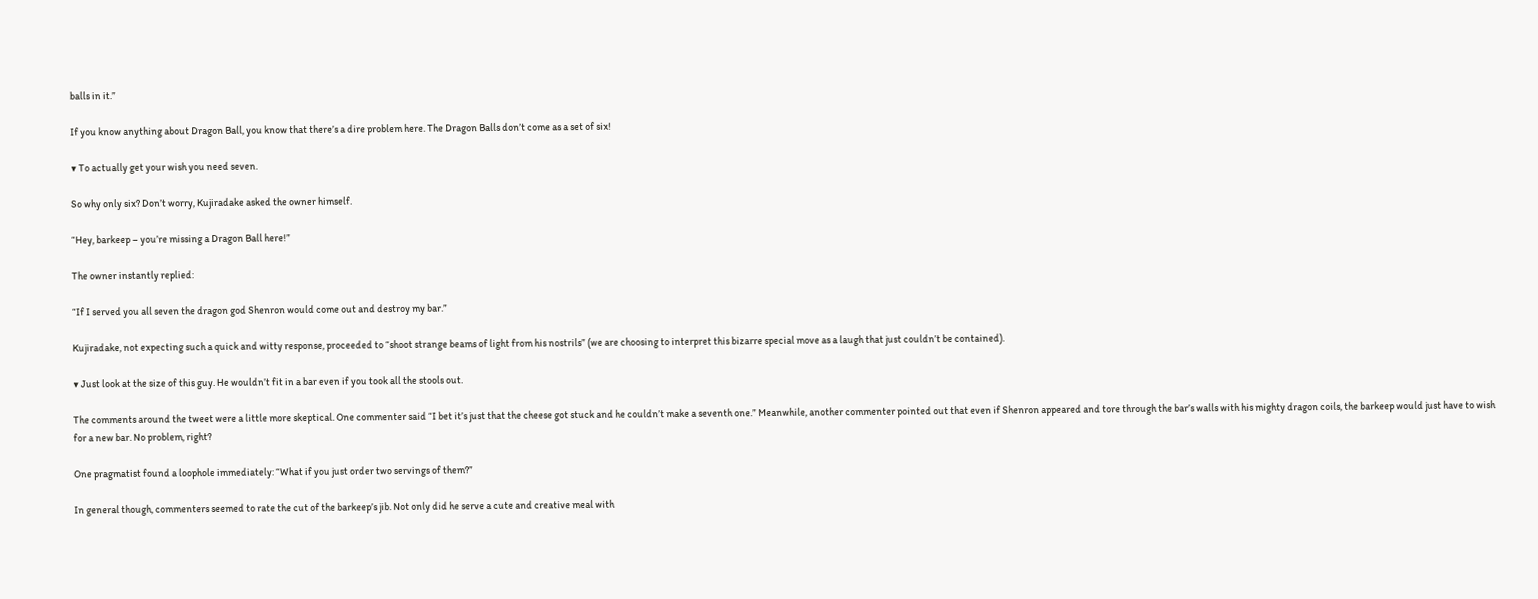balls in it.”

If you know anything about Dragon Ball, you know that there’s a dire problem here. The Dragon Balls don’t come as a set of six!

▼ To actually get your wish you need seven.

So why only six? Don’t worry, Kujiradake asked the owner himself.

“Hey, barkeep – you’re missing a Dragon Ball here!”

The owner instantly replied:

“If I served you all seven the dragon god Shenron would come out and destroy my bar.”

Kujiradake, not expecting such a quick and witty response, proceeded to “shoot strange beams of light from his nostrils” (we are choosing to interpret this bizarre special move as a laugh that just couldn’t be contained).

▼ Just look at the size of this guy. He wouldn’t fit in a bar even if you took all the stools out.

The comments around the tweet were a little more skeptical. One commenter said “I bet it’s just that the cheese got stuck and he couldn’t make a seventh one.” Meanwhile, another commenter pointed out that even if Shenron appeared and tore through the bar’s walls with his mighty dragon coils, the barkeep would just have to wish for a new bar. No problem, right?

One pragmatist found a loophole immediately: “What if you just order two servings of them?”

In general though, commenters seemed to rate the cut of the barkeep’s jib. Not only did he serve a cute and creative meal with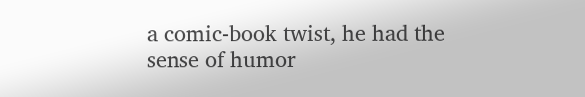a comic-book twist, he had the sense of humor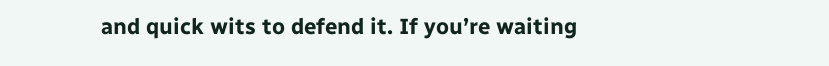and quick wits to defend it. If you’re waiting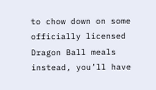to chow down on some officially licensed Dragon Ball meals instead, you’ll have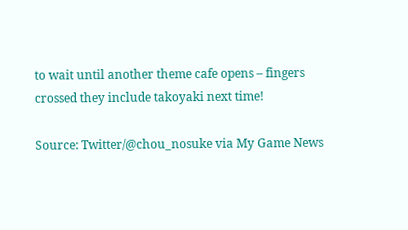to wait until another theme cafe opens – fingers crossed they include takoyaki next time!

Source: Twitter/@chou_nosuke via My Game News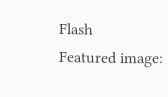Flash
Featured image: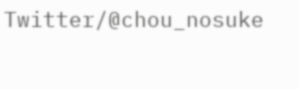Twitter/@chou_nosuke